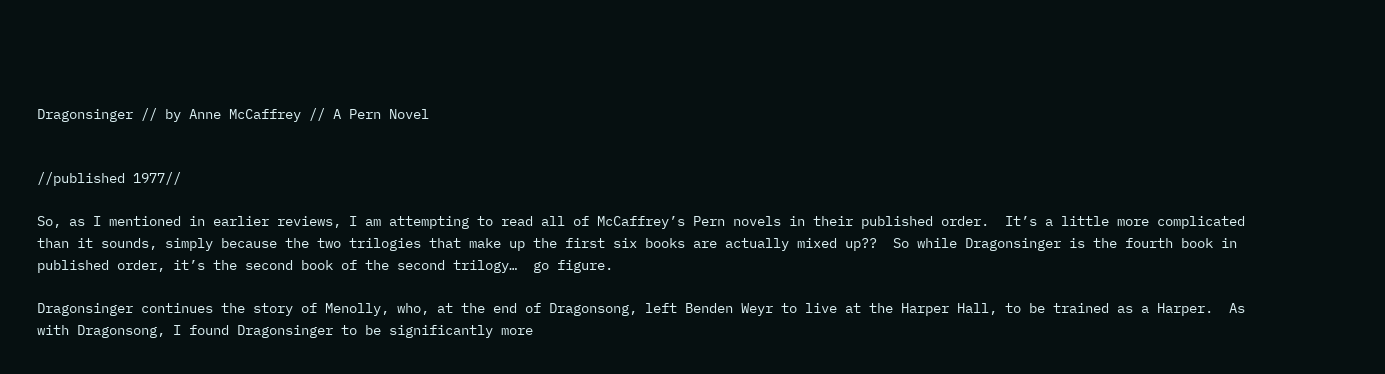Dragonsinger // by Anne McCaffrey // A Pern Novel


//published 1977//

So, as I mentioned in earlier reviews, I am attempting to read all of McCaffrey’s Pern novels in their published order.  It’s a little more complicated than it sounds, simply because the two trilogies that make up the first six books are actually mixed up??  So while Dragonsinger is the fourth book in published order, it’s the second book of the second trilogy…  go figure.

Dragonsinger continues the story of Menolly, who, at the end of Dragonsong, left Benden Weyr to live at the Harper Hall, to be trained as a Harper.  As with Dragonsong, I found Dragonsinger to be significantly more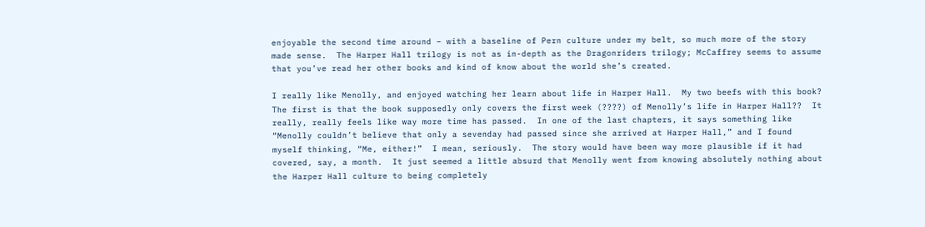enjoyable the second time around – with a baseline of Pern culture under my belt, so much more of the story made sense.  The Harper Hall trilogy is not as in-depth as the Dragonriders trilogy; McCaffrey seems to assume that you’ve read her other books and kind of know about the world she’s created.

I really like Menolly, and enjoyed watching her learn about life in Harper Hall.  My two beefs with this book?  The first is that the book supposedly only covers the first week (????) of Menolly’s life in Harper Hall??  It really, really feels like way more time has passed.  In one of the last chapters, it says something like “Menolly couldn’t believe that only a sevenday had passed since she arrived at Harper Hall,” and I found myself thinking, “Me, either!”  I mean, seriously.  The story would have been way more plausible if it had covered, say, a month.  It just seemed a little absurd that Menolly went from knowing absolutely nothing about the Harper Hall culture to being completely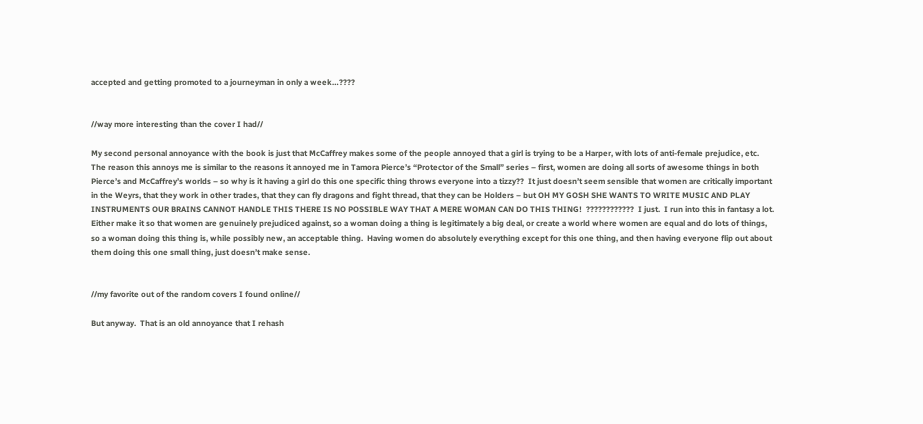accepted and getting promoted to a journeyman in only a week…????


//way more interesting than the cover I had//

My second personal annoyance with the book is just that McCaffrey makes some of the people annoyed that a girl is trying to be a Harper, with lots of anti-female prejudice, etc.  The reason this annoys me is similar to the reasons it annoyed me in Tamora Pierce’s “Protector of the Small” series – first, women are doing all sorts of awesome things in both Pierce’s and McCaffrey’s worlds – so why is it having a girl do this one specific thing throws everyone into a tizzy??  It just doesn’t seem sensible that women are critically important in the Weyrs, that they work in other trades, that they can fly dragons and fight thread, that they can be Holders – but OH MY GOSH SHE WANTS TO WRITE MUSIC AND PLAY INSTRUMENTS OUR BRAINS CANNOT HANDLE THIS THERE IS NO POSSIBLE WAY THAT A MERE WOMAN CAN DO THIS THING!  ????????????  I just.  I run into this in fantasy a lot.  Either make it so that women are genuinely prejudiced against, so a woman doing a thing is legitimately a big deal, or create a world where women are equal and do lots of things, so a woman doing this thing is, while possibly new, an acceptable thing.  Having women do absolutely everything except for this one thing, and then having everyone flip out about them doing this one small thing, just doesn’t make sense.


//my favorite out of the random covers I found online//

But anyway.  That is an old annoyance that I rehash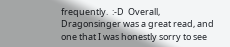frequently.  :-D  Overall, Dragonsinger was a great read, and one that I was honestly sorry to see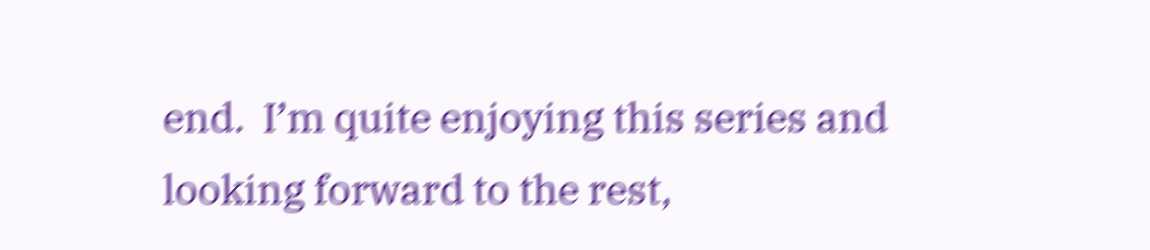end.  I’m quite enjoying this series and looking forward to the rest,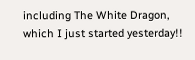including The White Dragon, which I just started yesterday!!